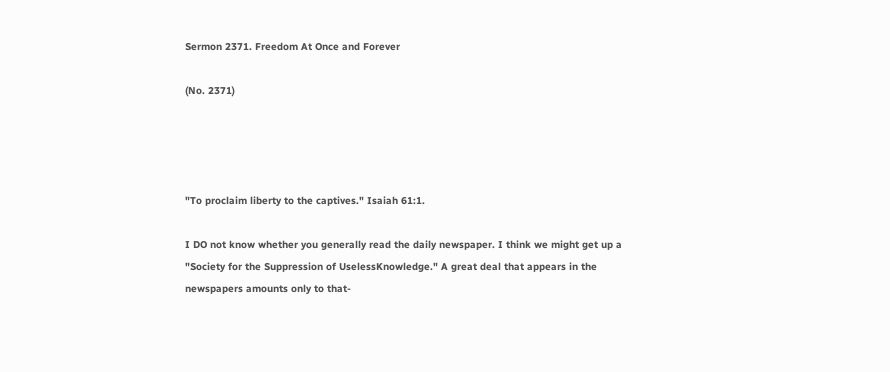Sermon 2371. Freedom At Once and Forever

(No. 2371)




"To proclaim liberty to the captives." Isaiah 61:1.

I DO not know whether you generally read the daily newspaper. I think we might get up a "Society for the Suppression of UselessKnowledge." A great deal that appears in the newspapers amounts only to that-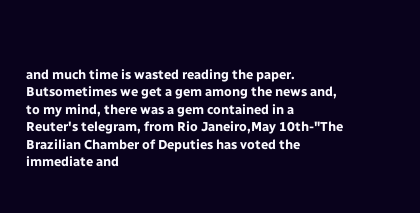and much time is wasted reading the paper. Butsometimes we get a gem among the news and, to my mind, there was a gem contained in a Reuter's telegram, from Rio Janeiro,May 10th-"The Brazilian Chamber of Deputies has voted the immediate and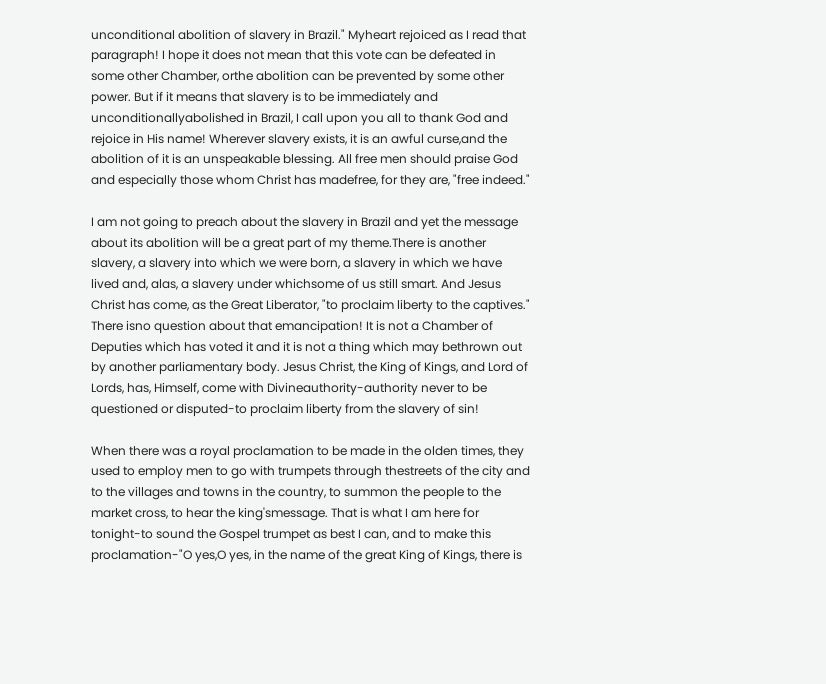unconditional abolition of slavery in Brazil." Myheart rejoiced as I read that paragraph! I hope it does not mean that this vote can be defeated in some other Chamber, orthe abolition can be prevented by some other power. But if it means that slavery is to be immediately and unconditionallyabolished in Brazil, I call upon you all to thank God and rejoice in His name! Wherever slavery exists, it is an awful curse,and the abolition of it is an unspeakable blessing. All free men should praise God and especially those whom Christ has madefree, for they are, "free indeed."

I am not going to preach about the slavery in Brazil and yet the message about its abolition will be a great part of my theme.There is another slavery, a slavery into which we were born, a slavery in which we have lived and, alas, a slavery under whichsome of us still smart. And Jesus Christ has come, as the Great Liberator, "to proclaim liberty to the captives." There isno question about that emancipation! It is not a Chamber of Deputies which has voted it and it is not a thing which may bethrown out by another parliamentary body. Jesus Christ, the King of Kings, and Lord of Lords, has, Himself, come with Divineauthority-authority never to be questioned or disputed-to proclaim liberty from the slavery of sin!

When there was a royal proclamation to be made in the olden times, they used to employ men to go with trumpets through thestreets of the city and to the villages and towns in the country, to summon the people to the market cross, to hear the king'smessage. That is what I am here for tonight-to sound the Gospel trumpet as best I can, and to make this proclamation-"O yes,O yes, in the name of the great King of Kings, there is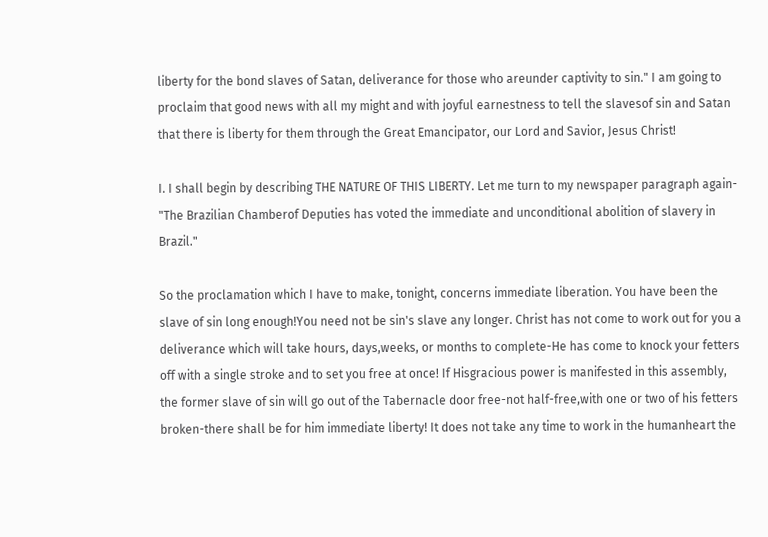liberty for the bond slaves of Satan, deliverance for those who areunder captivity to sin." I am going to proclaim that good news with all my might and with joyful earnestness to tell the slavesof sin and Satan that there is liberty for them through the Great Emancipator, our Lord and Savior, Jesus Christ!

I. I shall begin by describing THE NATURE OF THIS LIBERTY. Let me turn to my newspaper paragraph again- "The Brazilian Chamberof Deputies has voted the immediate and unconditional abolition of slavery in Brazil."

So the proclamation which I have to make, tonight, concerns immediate liberation. You have been the slave of sin long enough!You need not be sin's slave any longer. Christ has not come to work out for you a deliverance which will take hours, days,weeks, or months to complete-He has come to knock your fetters off with a single stroke and to set you free at once! If Hisgracious power is manifested in this assembly, the former slave of sin will go out of the Tabernacle door free-not half-free,with one or two of his fetters broken-there shall be for him immediate liberty! It does not take any time to work in the humanheart the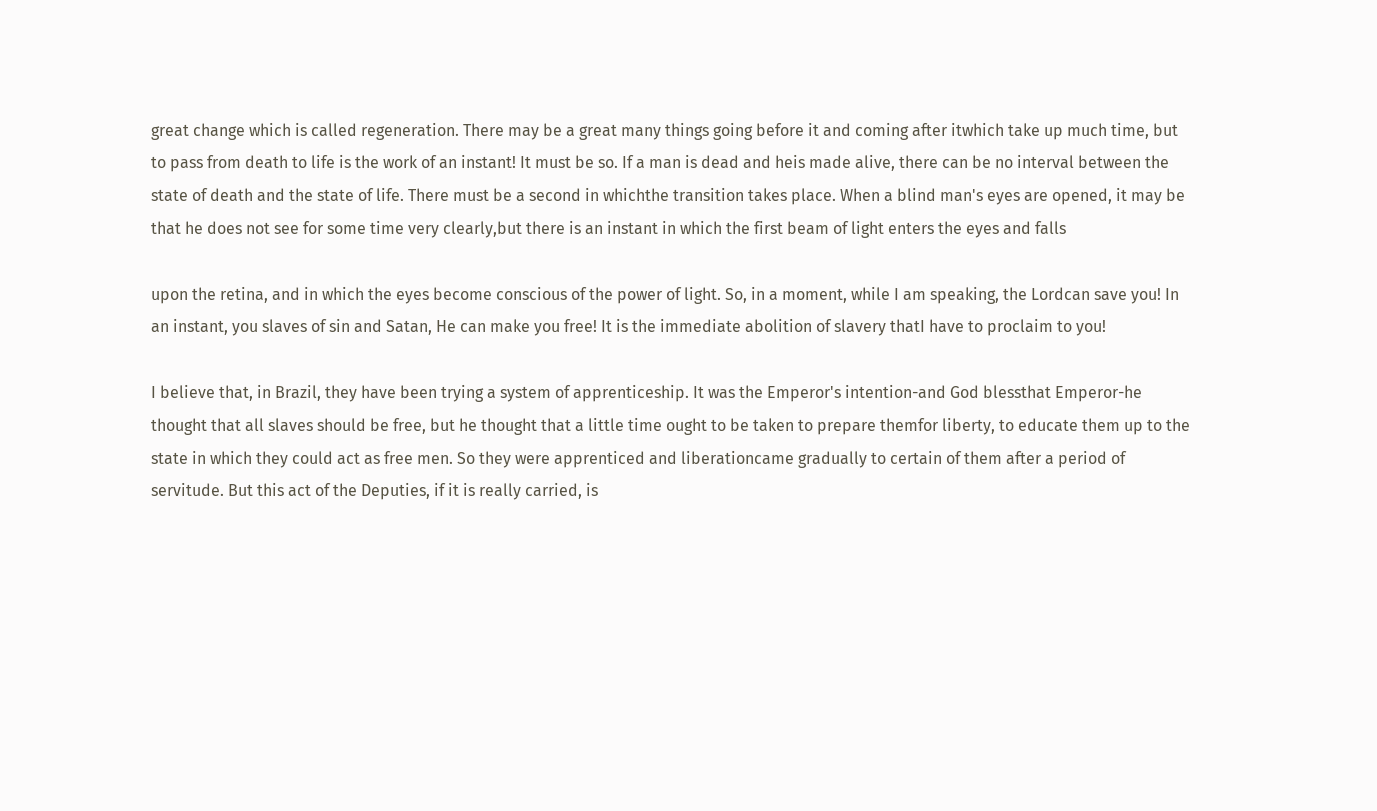great change which is called regeneration. There may be a great many things going before it and coming after itwhich take up much time, but to pass from death to life is the work of an instant! It must be so. If a man is dead and heis made alive, there can be no interval between the state of death and the state of life. There must be a second in whichthe transition takes place. When a blind man's eyes are opened, it may be that he does not see for some time very clearly,but there is an instant in which the first beam of light enters the eyes and falls

upon the retina, and in which the eyes become conscious of the power of light. So, in a moment, while I am speaking, the Lordcan save you! In an instant, you slaves of sin and Satan, He can make you free! It is the immediate abolition of slavery thatI have to proclaim to you!

I believe that, in Brazil, they have been trying a system of apprenticeship. It was the Emperor's intention-and God blessthat Emperor-he thought that all slaves should be free, but he thought that a little time ought to be taken to prepare themfor liberty, to educate them up to the state in which they could act as free men. So they were apprenticed and liberationcame gradually to certain of them after a period of servitude. But this act of the Deputies, if it is really carried, is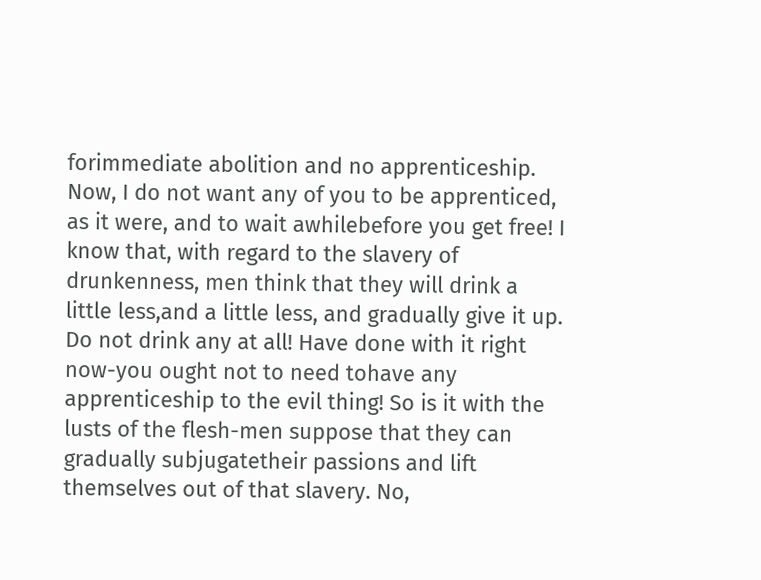forimmediate abolition and no apprenticeship. Now, I do not want any of you to be apprenticed, as it were, and to wait awhilebefore you get free! I know that, with regard to the slavery of drunkenness, men think that they will drink a little less,and a little less, and gradually give it up. Do not drink any at all! Have done with it right now-you ought not to need tohave any apprenticeship to the evil thing! So is it with the lusts of the flesh-men suppose that they can gradually subjugatetheir passions and lift themselves out of that slavery. No,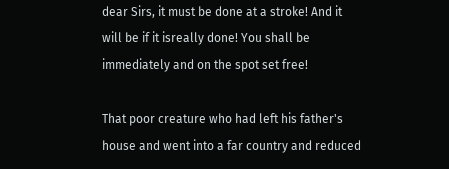dear Sirs, it must be done at a stroke! And it will be if it isreally done! You shall be immediately and on the spot set free!

That poor creature who had left his father's house and went into a far country and reduced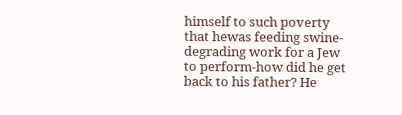himself to such poverty that hewas feeding swine-degrading work for a Jew to perform-how did he get back to his father? He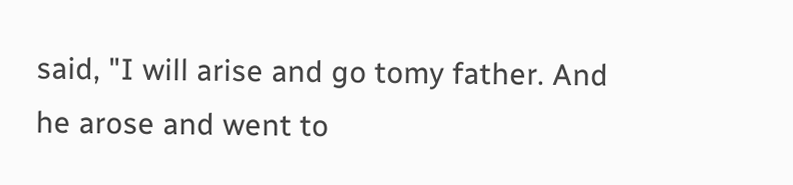said, "I will arise and go tomy father. And he arose and went to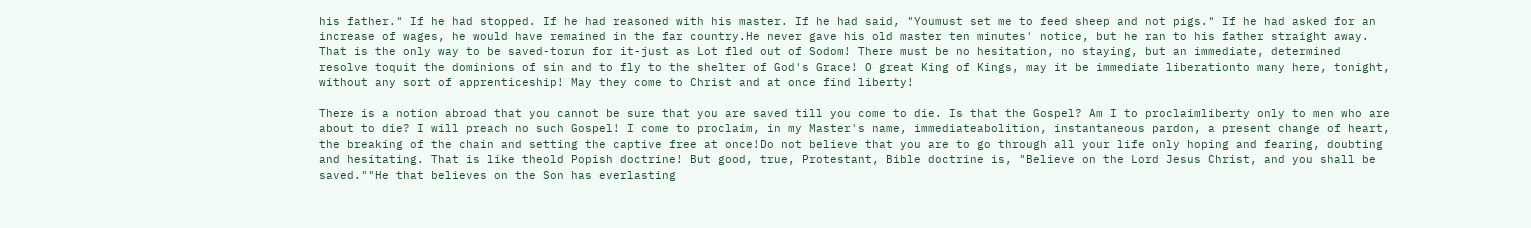his father." If he had stopped. If he had reasoned with his master. If he had said, "Youmust set me to feed sheep and not pigs." If he had asked for an increase of wages, he would have remained in the far country.He never gave his old master ten minutes' notice, but he ran to his father straight away. That is the only way to be saved-torun for it-just as Lot fled out of Sodom! There must be no hesitation, no staying, but an immediate, determined resolve toquit the dominions of sin and to fly to the shelter of God's Grace! O great King of Kings, may it be immediate liberationto many here, tonight, without any sort of apprenticeship! May they come to Christ and at once find liberty!

There is a notion abroad that you cannot be sure that you are saved till you come to die. Is that the Gospel? Am I to proclaimliberty only to men who are about to die? I will preach no such Gospel! I come to proclaim, in my Master's name, immediateabolition, instantaneous pardon, a present change of heart, the breaking of the chain and setting the captive free at once!Do not believe that you are to go through all your life only hoping and fearing, doubting and hesitating. That is like theold Popish doctrine! But good, true, Protestant, Bible doctrine is, "Believe on the Lord Jesus Christ, and you shall be saved.""He that believes on the Son has everlasting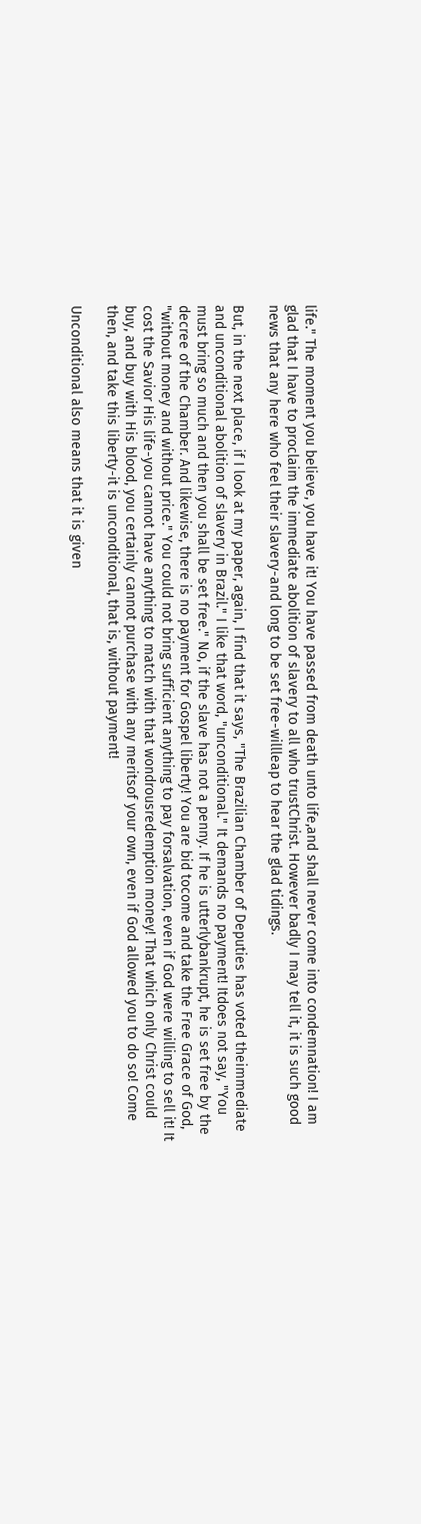life." The moment you believe, you have it! You have passed from death unto life,and shall never come into condemnation! I am glad that I have to proclaim the immediate abolition of slavery to all who trustChrist. However badly I may tell it, it is such good news that any here who feel their slavery-and long to be set free-willleap to hear the glad tidings.

But, in the next place, if I look at my paper, again, I find that it says, "The Brazilian Chamber of Deputies has voted theimmediate and unconditional abolition of slavery in Brazil." I like that word, "unconditional." It demands no payment! Itdoes not say, "You must bring so much and then you shall be set free." No, if the slave has not a penny. If he is utterlybankrupt, he is set free by the decree of the Chamber. And likewise, there is no payment for Gospel liberty! You are bid tocome and take the Free Grace of God, "without money and without price." You could not bring sufficient anything to pay forsalvation, even if God were willing to sell it! It cost the Savior His life-you cannot have anything to match with that wondrousredemption money! That which only Christ could buy, and buy with His blood, you certainly cannot purchase with any meritsof your own, even if God allowed you to do so! Come then, and take this liberty-it is unconditional, that is, without payment!

Unconditional also means that it is given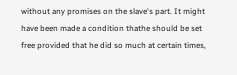without any promises on the slave's part. It might have been made a condition thathe should be set free provided that he did so much at certain times,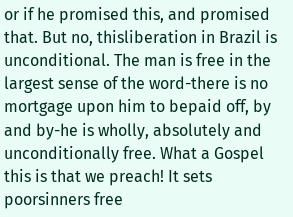or if he promised this, and promised that. But no, thisliberation in Brazil is unconditional. The man is free in the largest sense of the word-there is no mortgage upon him to bepaid off, by and by-he is wholly, absolutely and unconditionally free. What a Gospel this is that we preach! It sets poorsinners free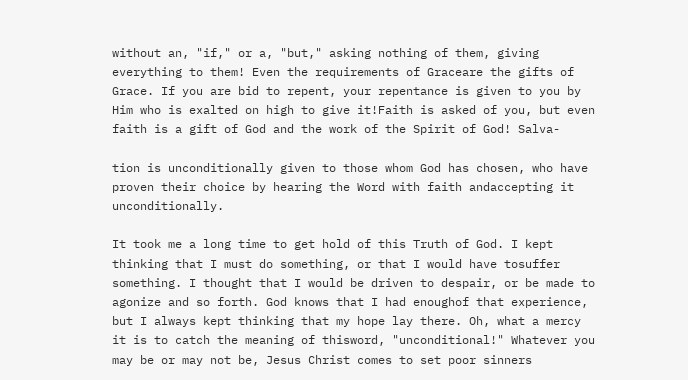without an, "if," or a, "but," asking nothing of them, giving everything to them! Even the requirements of Graceare the gifts of Grace. If you are bid to repent, your repentance is given to you by Him who is exalted on high to give it!Faith is asked of you, but even faith is a gift of God and the work of the Spirit of God! Salva-

tion is unconditionally given to those whom God has chosen, who have proven their choice by hearing the Word with faith andaccepting it unconditionally.

It took me a long time to get hold of this Truth of God. I kept thinking that I must do something, or that I would have tosuffer something. I thought that I would be driven to despair, or be made to agonize and so forth. God knows that I had enoughof that experience, but I always kept thinking that my hope lay there. Oh, what a mercy it is to catch the meaning of thisword, "unconditional!" Whatever you may be or may not be, Jesus Christ comes to set poor sinners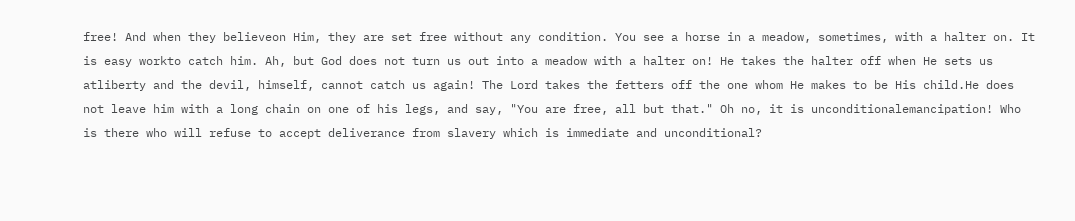free! And when they believeon Him, they are set free without any condition. You see a horse in a meadow, sometimes, with a halter on. It is easy workto catch him. Ah, but God does not turn us out into a meadow with a halter on! He takes the halter off when He sets us atliberty and the devil, himself, cannot catch us again! The Lord takes the fetters off the one whom He makes to be His child.He does not leave him with a long chain on one of his legs, and say, "You are free, all but that." Oh no, it is unconditionalemancipation! Who is there who will refuse to accept deliverance from slavery which is immediate and unconditional?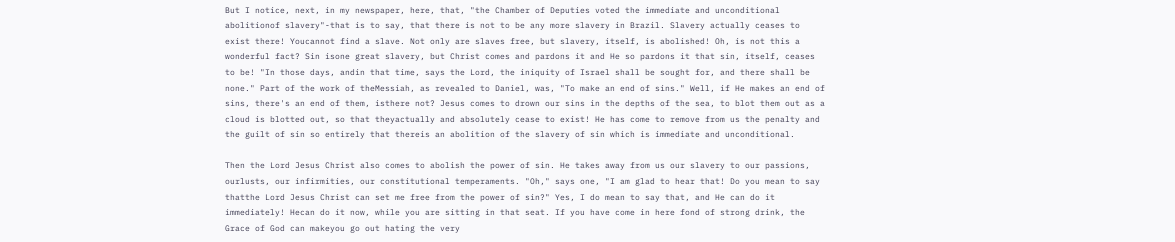But I notice, next, in my newspaper, here, that, "the Chamber of Deputies voted the immediate and unconditional abolitionof slavery"-that is to say, that there is not to be any more slavery in Brazil. Slavery actually ceases to exist there! Youcannot find a slave. Not only are slaves free, but slavery, itself, is abolished! Oh, is not this a wonderful fact? Sin isone great slavery, but Christ comes and pardons it and He so pardons it that sin, itself, ceases to be! "In those days, andin that time, says the Lord, the iniquity of Israel shall be sought for, and there shall be none." Part of the work of theMessiah, as revealed to Daniel, was, "To make an end of sins." Well, if He makes an end of sins, there's an end of them, isthere not? Jesus comes to drown our sins in the depths of the sea, to blot them out as a cloud is blotted out, so that theyactually and absolutely cease to exist! He has come to remove from us the penalty and the guilt of sin so entirely that thereis an abolition of the slavery of sin which is immediate and unconditional.

Then the Lord Jesus Christ also comes to abolish the power of sin. He takes away from us our slavery to our passions, ourlusts, our infirmities, our constitutional temperaments. "Oh," says one, "I am glad to hear that! Do you mean to say thatthe Lord Jesus Christ can set me free from the power of sin?" Yes, I do mean to say that, and He can do it immediately! Hecan do it now, while you are sitting in that seat. If you have come in here fond of strong drink, the Grace of God can makeyou go out hating the very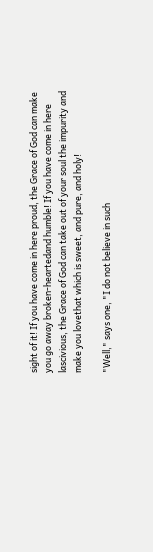sight of it! If you have come in here proud, the Grace of God can make you go away broken-heartedand humble! If you have come in here lascivious, the Grace of God can take out of your soul the impurity and make you lovethat which is sweet, and pure, and holy!

"Well," says one, "I do not believe in such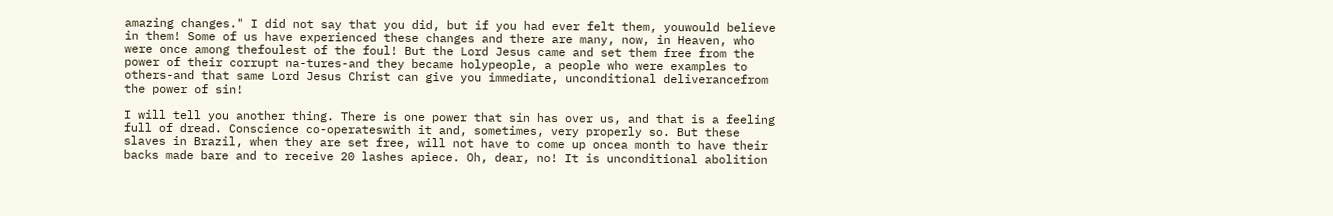amazing changes." I did not say that you did, but if you had ever felt them, youwould believe in them! Some of us have experienced these changes and there are many, now, in Heaven, who were once among thefoulest of the foul! But the Lord Jesus came and set them free from the power of their corrupt na-tures-and they became holypeople, a people who were examples to others-and that same Lord Jesus Christ can give you immediate, unconditional deliverancefrom the power of sin!

I will tell you another thing. There is one power that sin has over us, and that is a feeling full of dread. Conscience co-operateswith it and, sometimes, very properly so. But these slaves in Brazil, when they are set free, will not have to come up oncea month to have their backs made bare and to receive 20 lashes apiece. Oh, dear, no! It is unconditional abolition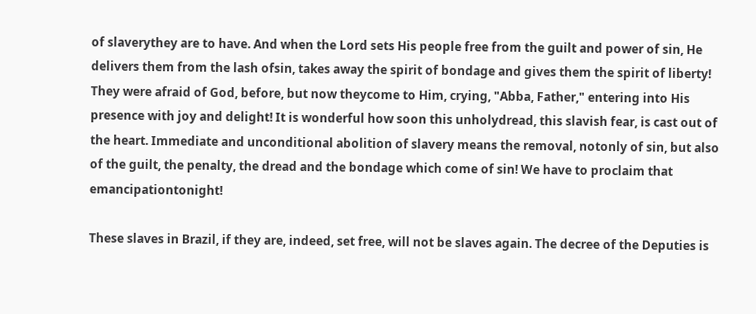of slaverythey are to have. And when the Lord sets His people free from the guilt and power of sin, He delivers them from the lash ofsin, takes away the spirit of bondage and gives them the spirit of liberty! They were afraid of God, before, but now theycome to Him, crying, "Abba, Father," entering into His presence with joy and delight! It is wonderful how soon this unholydread, this slavish fear, is cast out of the heart. Immediate and unconditional abolition of slavery means the removal, notonly of sin, but also of the guilt, the penalty, the dread and the bondage which come of sin! We have to proclaim that emancipationtonight!

These slaves in Brazil, if they are, indeed, set free, will not be slaves again. The decree of the Deputies is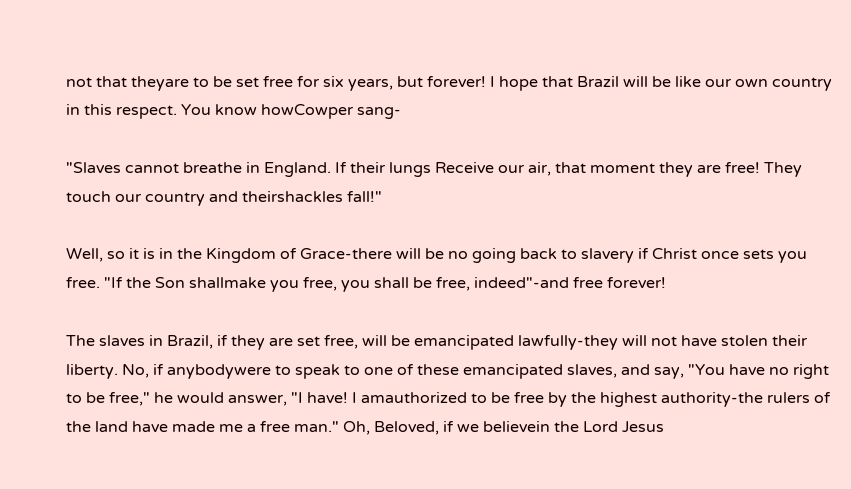not that theyare to be set free for six years, but forever! I hope that Brazil will be like our own country in this respect. You know howCowper sang-

"Slaves cannot breathe in England. If their lungs Receive our air, that moment they are free! They touch our country and theirshackles fall!"

Well, so it is in the Kingdom of Grace-there will be no going back to slavery if Christ once sets you free. "If the Son shallmake you free, you shall be free, indeed"-and free forever!

The slaves in Brazil, if they are set free, will be emancipated lawfully-they will not have stolen their liberty. No, if anybodywere to speak to one of these emancipated slaves, and say, "You have no right to be free," he would answer, "I have! I amauthorized to be free by the highest authority-the rulers of the land have made me a free man." Oh, Beloved, if we believein the Lord Jesus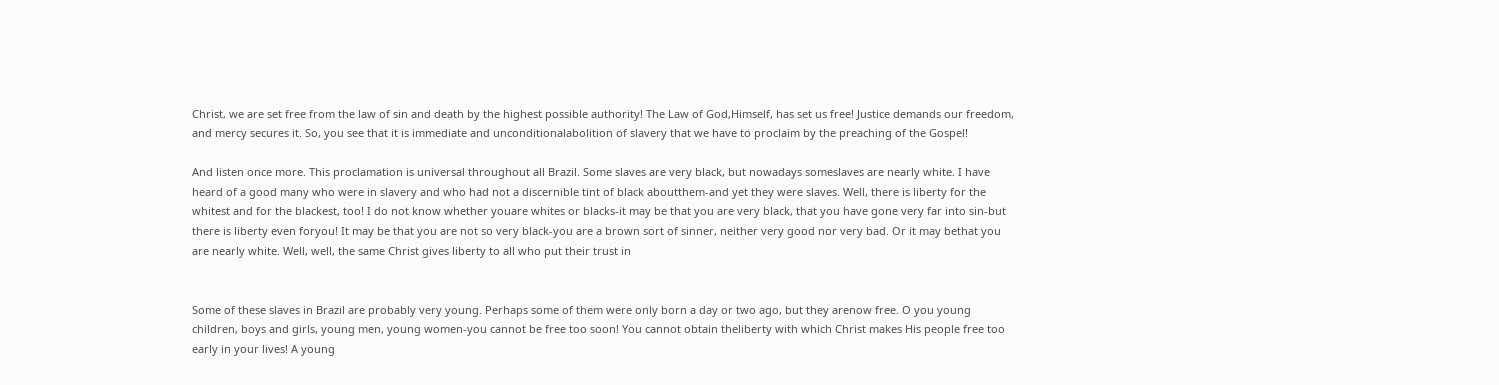Christ, we are set free from the law of sin and death by the highest possible authority! The Law of God,Himself, has set us free! Justice demands our freedom, and mercy secures it. So, you see that it is immediate and unconditionalabolition of slavery that we have to proclaim by the preaching of the Gospel!

And listen once more. This proclamation is universal throughout all Brazil. Some slaves are very black, but nowadays someslaves are nearly white. I have heard of a good many who were in slavery and who had not a discernible tint of black aboutthem-and yet they were slaves. Well, there is liberty for the whitest and for the blackest, too! I do not know whether youare whites or blacks-it may be that you are very black, that you have gone very far into sin-but there is liberty even foryou! It may be that you are not so very black-you are a brown sort of sinner, neither very good nor very bad. Or it may bethat you are nearly white. Well, well, the same Christ gives liberty to all who put their trust in


Some of these slaves in Brazil are probably very young. Perhaps some of them were only born a day or two ago, but they arenow free. O you young children, boys and girls, young men, young women-you cannot be free too soon! You cannot obtain theliberty with which Christ makes His people free too early in your lives! A young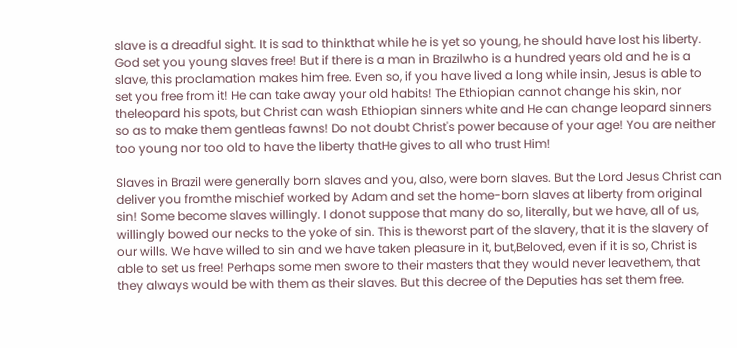slave is a dreadful sight. It is sad to thinkthat while he is yet so young, he should have lost his liberty. God set you young slaves free! But if there is a man in Brazilwho is a hundred years old and he is a slave, this proclamation makes him free. Even so, if you have lived a long while insin, Jesus is able to set you free from it! He can take away your old habits! The Ethiopian cannot change his skin, nor theleopard his spots, but Christ can wash Ethiopian sinners white and He can change leopard sinners so as to make them gentleas fawns! Do not doubt Christ's power because of your age! You are neither too young nor too old to have the liberty thatHe gives to all who trust Him!

Slaves in Brazil were generally born slaves and you, also, were born slaves. But the Lord Jesus Christ can deliver you fromthe mischief worked by Adam and set the home-born slaves at liberty from original sin! Some become slaves willingly. I donot suppose that many do so, literally, but we have, all of us, willingly bowed our necks to the yoke of sin. This is theworst part of the slavery, that it is the slavery of our wills. We have willed to sin and we have taken pleasure in it, but,Beloved, even if it is so, Christ is able to set us free! Perhaps some men swore to their masters that they would never leavethem, that they always would be with them as their slaves. But this decree of the Deputies has set them free.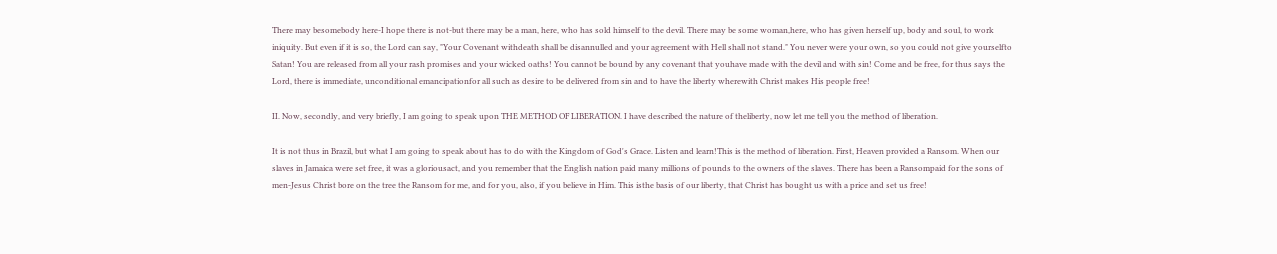There may besomebody here-I hope there is not-but there may be a man, here, who has sold himself to the devil. There may be some woman,here, who has given herself up, body and soul, to work iniquity. But even if it is so, the Lord can say, "Your Covenant withdeath shall be disannulled and your agreement with Hell shall not stand." You never were your own, so you could not give yourselfto Satan! You are released from all your rash promises and your wicked oaths! You cannot be bound by any covenant that youhave made with the devil and with sin! Come and be free, for thus says the Lord, there is immediate, unconditional emancipationfor all such as desire to be delivered from sin and to have the liberty wherewith Christ makes His people free!

II. Now, secondly, and very briefly, I am going to speak upon THE METHOD OF LIBERATION. I have described the nature of theliberty, now let me tell you the method of liberation.

It is not thus in Brazil, but what I am going to speak about has to do with the Kingdom of God's Grace. Listen and learn!This is the method of liberation. First, Heaven provided a Ransom. When our slaves in Jamaica were set free, it was a gloriousact, and you remember that the English nation paid many millions of pounds to the owners of the slaves. There has been a Ransompaid for the sons of men-Jesus Christ bore on the tree the Ransom for me, and for you, also, if you believe in Him. This isthe basis of our liberty, that Christ has bought us with a price and set us free!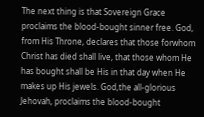The next thing is that Sovereign Grace proclaims the blood-bought sinner free. God, from His Throne, declares that those forwhom Christ has died shall live, that those whom He has bought shall be His in that day when He makes up His jewels. God,the all-glorious Jehovah, proclaims the blood-bought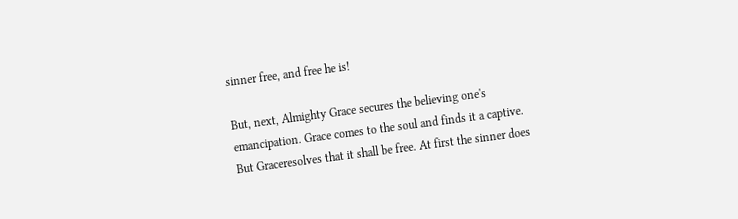sinner free, and free he is!

But, next, Almighty Grace secures the believing one's emancipation. Grace comes to the soul and finds it a captive. But Graceresolves that it shall be free. At first the sinner does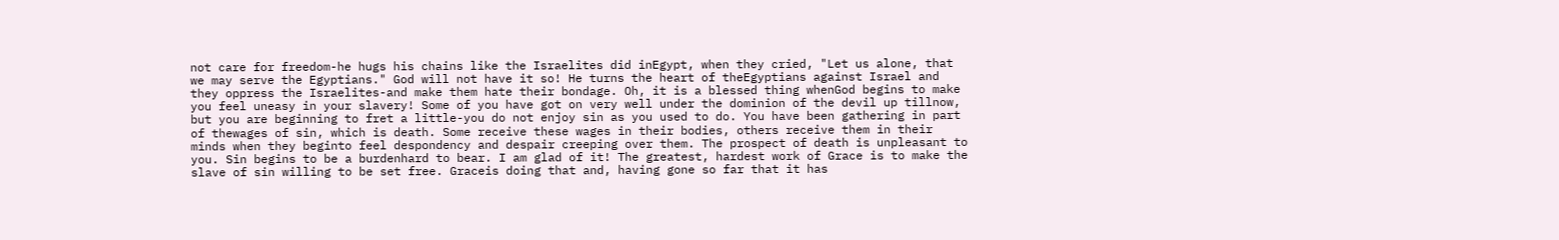not care for freedom-he hugs his chains like the Israelites did inEgypt, when they cried, "Let us alone, that we may serve the Egyptians." God will not have it so! He turns the heart of theEgyptians against Israel and they oppress the Israelites-and make them hate their bondage. Oh, it is a blessed thing whenGod begins to make you feel uneasy in your slavery! Some of you have got on very well under the dominion of the devil up tillnow, but you are beginning to fret a little-you do not enjoy sin as you used to do. You have been gathering in part of thewages of sin, which is death. Some receive these wages in their bodies, others receive them in their minds when they beginto feel despondency and despair creeping over them. The prospect of death is unpleasant to you. Sin begins to be a burdenhard to bear. I am glad of it! The greatest, hardest work of Grace is to make the slave of sin willing to be set free. Graceis doing that and, having gone so far that it has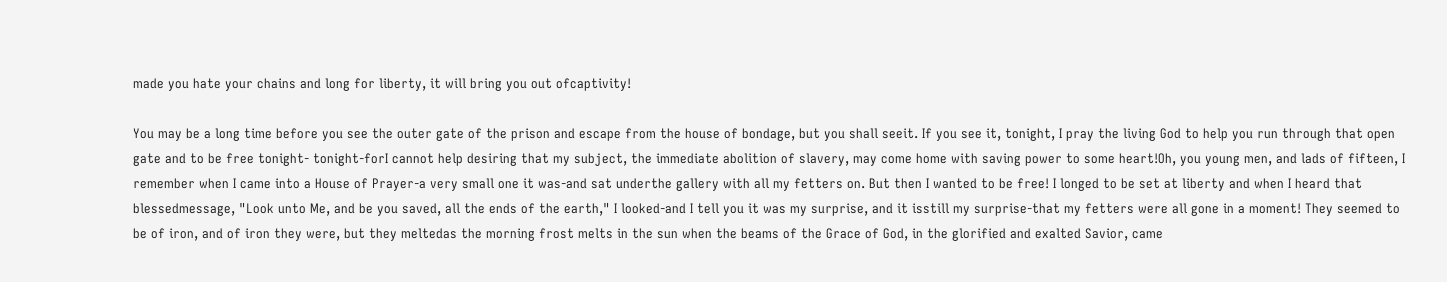made you hate your chains and long for liberty, it will bring you out ofcaptivity!

You may be a long time before you see the outer gate of the prison and escape from the house of bondage, but you shall seeit. If you see it, tonight, I pray the living God to help you run through that open gate and to be free tonight- tonight-forI cannot help desiring that my subject, the immediate abolition of slavery, may come home with saving power to some heart!Oh, you young men, and lads of fifteen, I remember when I came into a House of Prayer-a very small one it was-and sat underthe gallery with all my fetters on. But then I wanted to be free! I longed to be set at liberty and when I heard that blessedmessage, "Look unto Me, and be you saved, all the ends of the earth," I looked-and I tell you it was my surprise, and it isstill my surprise-that my fetters were all gone in a moment! They seemed to be of iron, and of iron they were, but they meltedas the morning frost melts in the sun when the beams of the Grace of God, in the glorified and exalted Savior, came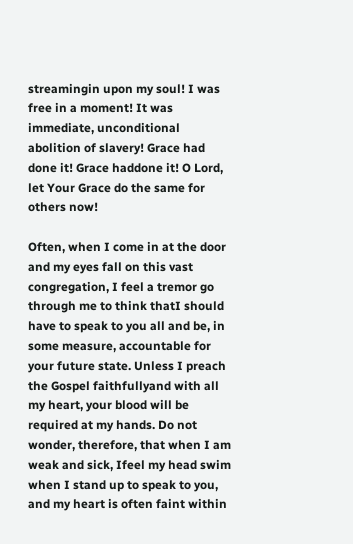streamingin upon my soul! I was free in a moment! It was immediate, unconditional abolition of slavery! Grace had done it! Grace haddone it! O Lord, let Your Grace do the same for others now!

Often, when I come in at the door and my eyes fall on this vast congregation, I feel a tremor go through me to think thatI should have to speak to you all and be, in some measure, accountable for your future state. Unless I preach the Gospel faithfullyand with all my heart, your blood will be required at my hands. Do not wonder, therefore, that when I am weak and sick, Ifeel my head swim when I stand up to speak to you, and my heart is often faint within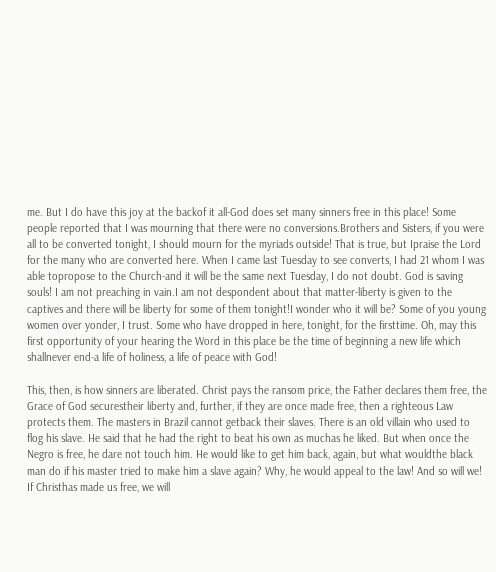me. But I do have this joy at the backof it all-God does set many sinners free in this place! Some people reported that I was mourning that there were no conversions.Brothers and Sisters, if you were all to be converted tonight, I should mourn for the myriads outside! That is true, but Ipraise the Lord for the many who are converted here. When I came last Tuesday to see converts, I had 21 whom I was able topropose to the Church-and it will be the same next Tuesday, I do not doubt. God is saving souls! I am not preaching in vain.I am not despondent about that matter-liberty is given to the captives and there will be liberty for some of them tonight!I wonder who it will be? Some of you young women over yonder, I trust. Some who have dropped in here, tonight, for the firsttime. Oh, may this first opportunity of your hearing the Word in this place be the time of beginning a new life which shallnever end-a life of holiness, a life of peace with God!

This, then, is how sinners are liberated. Christ pays the ransom price, the Father declares them free, the Grace of God securestheir liberty and, further, if they are once made free, then a righteous Law protects them. The masters in Brazil cannot getback their slaves. There is an old villain who used to flog his slave. He said that he had the right to beat his own as muchas he liked. But when once the Negro is free, he dare not touch him. He would like to get him back, again, but what wouldthe black man do if his master tried to make him a slave again? Why, he would appeal to the law! And so will we! If Christhas made us free, we will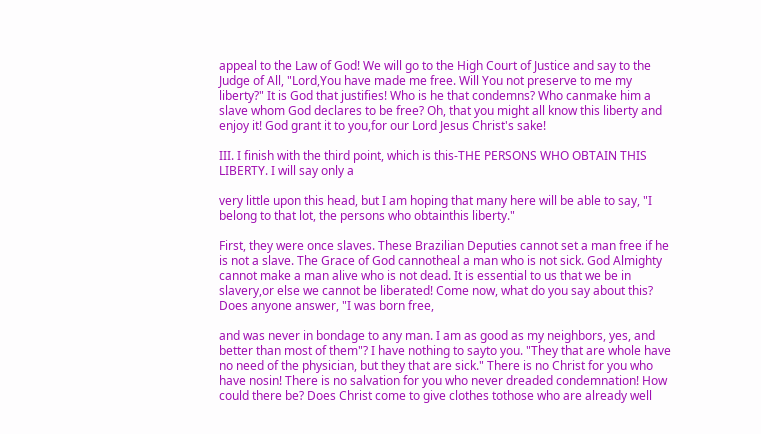appeal to the Law of God! We will go to the High Court of Justice and say to the Judge of All, "Lord,You have made me free. Will You not preserve to me my liberty?" It is God that justifies! Who is he that condemns? Who canmake him a slave whom God declares to be free? Oh, that you might all know this liberty and enjoy it! God grant it to you,for our Lord Jesus Christ's sake!

III. I finish with the third point, which is this-THE PERSONS WHO OBTAIN THIS LIBERTY. I will say only a

very little upon this head, but I am hoping that many here will be able to say, "I belong to that lot, the persons who obtainthis liberty."

First, they were once slaves. These Brazilian Deputies cannot set a man free if he is not a slave. The Grace of God cannotheal a man who is not sick. God Almighty cannot make a man alive who is not dead. It is essential to us that we be in slavery,or else we cannot be liberated! Come now, what do you say about this? Does anyone answer, "I was born free,

and was never in bondage to any man. I am as good as my neighbors, yes, and better than most of them"? I have nothing to sayto you. "They that are whole have no need of the physician, but they that are sick." There is no Christ for you who have nosin! There is no salvation for you who never dreaded condemnation! How could there be? Does Christ come to give clothes tothose who are already well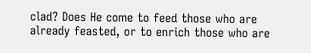clad? Does He come to feed those who are already feasted, or to enrich those who are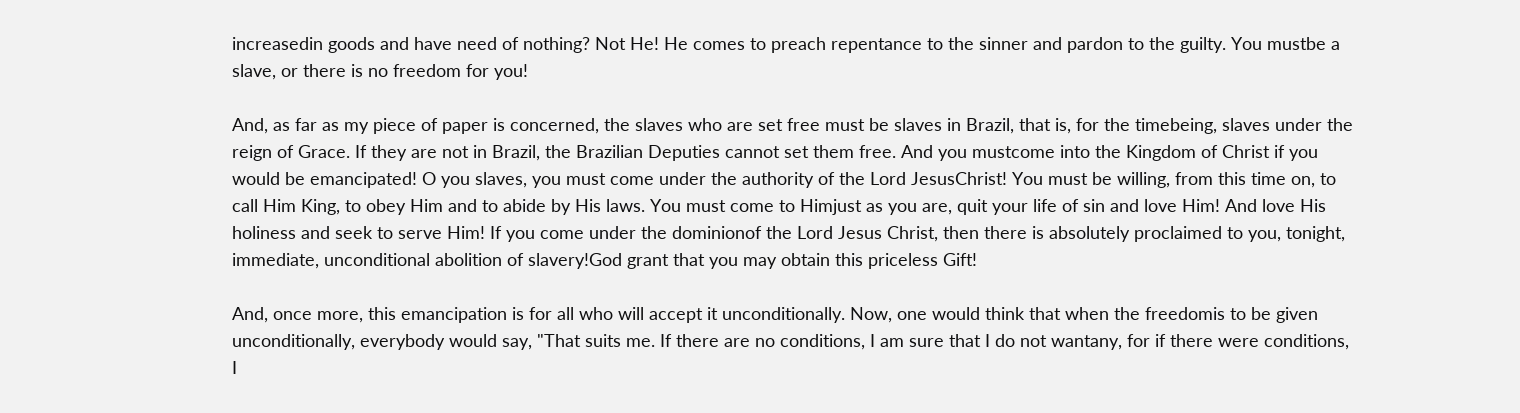increasedin goods and have need of nothing? Not He! He comes to preach repentance to the sinner and pardon to the guilty. You mustbe a slave, or there is no freedom for you!

And, as far as my piece of paper is concerned, the slaves who are set free must be slaves in Brazil, that is, for the timebeing, slaves under the reign of Grace. If they are not in Brazil, the Brazilian Deputies cannot set them free. And you mustcome into the Kingdom of Christ if you would be emancipated! O you slaves, you must come under the authority of the Lord JesusChrist! You must be willing, from this time on, to call Him King, to obey Him and to abide by His laws. You must come to Himjust as you are, quit your life of sin and love Him! And love His holiness and seek to serve Him! If you come under the dominionof the Lord Jesus Christ, then there is absolutely proclaimed to you, tonight, immediate, unconditional abolition of slavery!God grant that you may obtain this priceless Gift!

And, once more, this emancipation is for all who will accept it unconditionally. Now, one would think that when the freedomis to be given unconditionally, everybody would say, "That suits me. If there are no conditions, I am sure that I do not wantany, for if there were conditions, I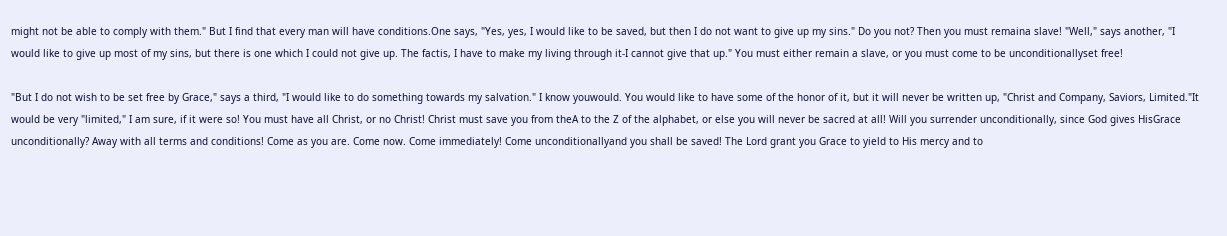might not be able to comply with them." But I find that every man will have conditions.One says, "Yes, yes, I would like to be saved, but then I do not want to give up my sins." Do you not? Then you must remaina slave! "Well," says another, "I would like to give up most of my sins, but there is one which I could not give up. The factis, I have to make my living through it-I cannot give that up." You must either remain a slave, or you must come to be unconditionallyset free!

"But I do not wish to be set free by Grace," says a third, "I would like to do something towards my salvation." I know youwould. You would like to have some of the honor of it, but it will never be written up, "Christ and Company, Saviors, Limited."It would be very "limited," I am sure, if it were so! You must have all Christ, or no Christ! Christ must save you from theA to the Z of the alphabet, or else you will never be sacred at all! Will you surrender unconditionally, since God gives HisGrace unconditionally? Away with all terms and conditions! Come as you are. Come now. Come immediately! Come unconditionallyand you shall be saved! The Lord grant you Grace to yield to His mercy and to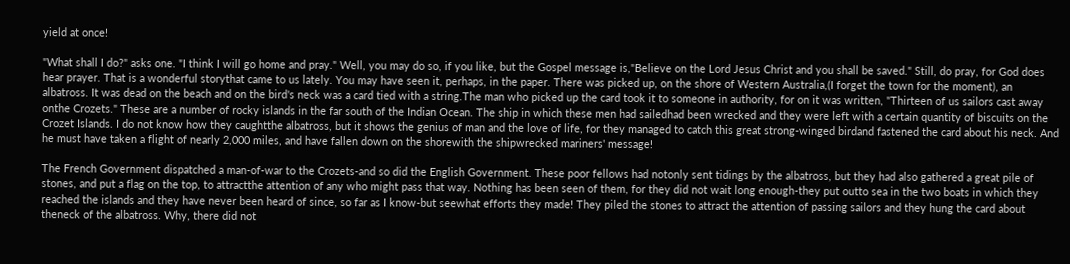yield at once!

"What shall I do?" asks one. "I think I will go home and pray." Well, you may do so, if you like, but the Gospel message is,"Believe on the Lord Jesus Christ and you shall be saved." Still, do pray, for God does hear prayer. That is a wonderful storythat came to us lately. You may have seen it, perhaps, in the paper. There was picked up, on the shore of Western Australia,(I forget the town for the moment), an albatross. It was dead on the beach and on the bird's neck was a card tied with a string.The man who picked up the card took it to someone in authority, for on it was written, "Thirteen of us sailors cast away onthe Crozets." These are a number of rocky islands in the far south of the Indian Ocean. The ship in which these men had sailedhad been wrecked and they were left with a certain quantity of biscuits on the Crozet Islands. I do not know how they caughtthe albatross, but it shows the genius of man and the love of life, for they managed to catch this great strong-winged birdand fastened the card about his neck. And he must have taken a flight of nearly 2,000 miles, and have fallen down on the shorewith the shipwrecked mariners' message!

The French Government dispatched a man-of-war to the Crozets-and so did the English Government. These poor fellows had notonly sent tidings by the albatross, but they had also gathered a great pile of stones, and put a flag on the top, to attractthe attention of any who might pass that way. Nothing has been seen of them, for they did not wait long enough-they put outto sea in the two boats in which they reached the islands and they have never been heard of since, so far as I know-but seewhat efforts they made! They piled the stones to attract the attention of passing sailors and they hung the card about theneck of the albatross. Why, there did not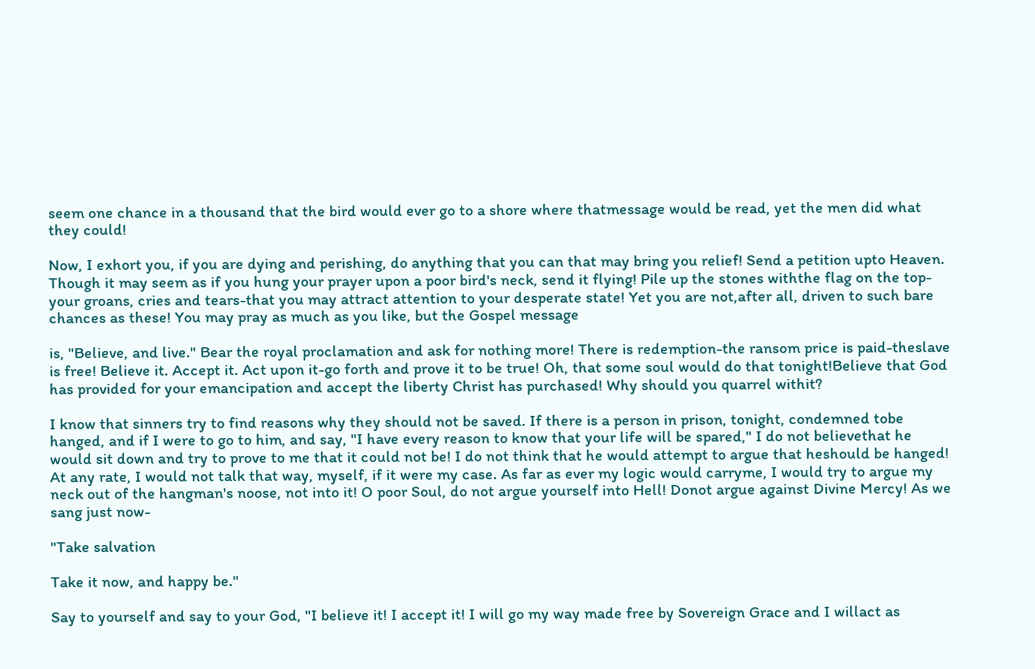seem one chance in a thousand that the bird would ever go to a shore where thatmessage would be read, yet the men did what they could!

Now, I exhort you, if you are dying and perishing, do anything that you can that may bring you relief! Send a petition upto Heaven. Though it may seem as if you hung your prayer upon a poor bird's neck, send it flying! Pile up the stones withthe flag on the top-your groans, cries and tears-that you may attract attention to your desperate state! Yet you are not,after all, driven to such bare chances as these! You may pray as much as you like, but the Gospel message

is, "Believe, and live." Bear the royal proclamation and ask for nothing more! There is redemption-the ransom price is paid-theslave is free! Believe it. Accept it. Act upon it-go forth and prove it to be true! Oh, that some soul would do that tonight!Believe that God has provided for your emancipation and accept the liberty Christ has purchased! Why should you quarrel withit?

I know that sinners try to find reasons why they should not be saved. If there is a person in prison, tonight, condemned tobe hanged, and if I were to go to him, and say, "I have every reason to know that your life will be spared," I do not believethat he would sit down and try to prove to me that it could not be! I do not think that he would attempt to argue that heshould be hanged! At any rate, I would not talk that way, myself, if it were my case. As far as ever my logic would carryme, I would try to argue my neck out of the hangman's noose, not into it! O poor Soul, do not argue yourself into Hell! Donot argue against Divine Mercy! As we sang just now-

"Take salvation

Take it now, and happy be."

Say to yourself and say to your God, "I believe it! I accept it! I will go my way made free by Sovereign Grace and I willact as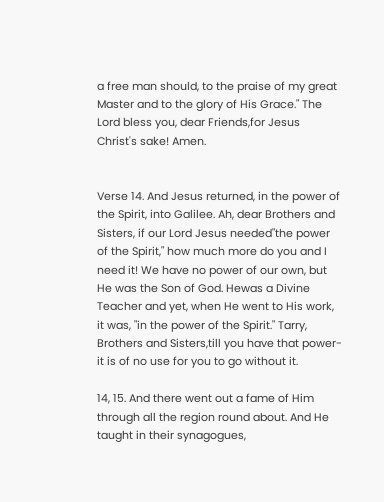a free man should, to the praise of my great Master and to the glory of His Grace." The Lord bless you, dear Friends,for Jesus Christ's sake! Amen.


Verse 14. And Jesus returned, in the power of the Spirit, into Galilee. Ah, dear Brothers and Sisters, if our Lord Jesus needed"the power of the Spirit," how much more do you and I need it! We have no power of our own, but He was the Son of God. Hewas a Divine Teacher and yet, when He went to His work, it was, "in the power of the Spirit." Tarry, Brothers and Sisters,till you have that power-it is of no use for you to go without it.

14, 15. And there went out a fame of Him through all the region round about. And He taught in their synagogues,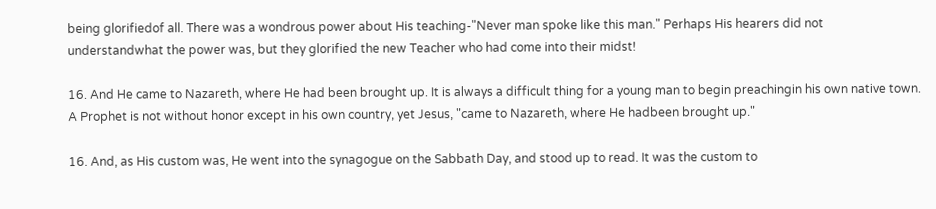being glorifiedof all. There was a wondrous power about His teaching-"Never man spoke like this man." Perhaps His hearers did not understandwhat the power was, but they glorified the new Teacher who had come into their midst!

16. And He came to Nazareth, where He had been brought up. It is always a difficult thing for a young man to begin preachingin his own native town. A Prophet is not without honor except in his own country, yet Jesus, "came to Nazareth, where He hadbeen brought up."

16. And, as His custom was, He went into the synagogue on the Sabbath Day, and stood up to read. It was the custom to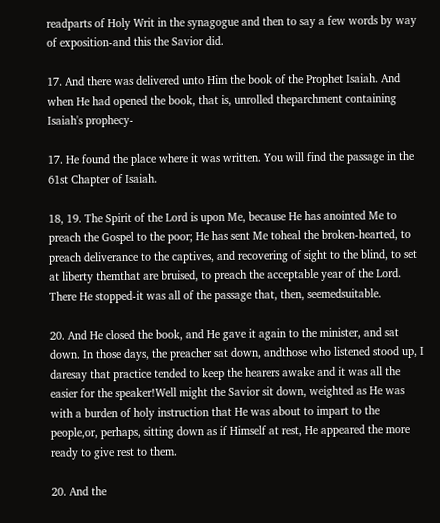readparts of Holy Writ in the synagogue and then to say a few words by way of exposition-and this the Savior did.

17. And there was delivered unto Him the book of the Prophet Isaiah. And when He had opened the book, that is, unrolled theparchment containing Isaiah's prophecy-

17. He found the place where it was written. You will find the passage in the 61st Chapter of Isaiah.

18, 19. The Spirit of the Lord is upon Me, because He has anointed Me to preach the Gospel to the poor; He has sent Me toheal the broken-hearted, to preach deliverance to the captives, and recovering of sight to the blind, to set at liberty themthat are bruised, to preach the acceptable year of the Lord. There He stopped-it was all of the passage that, then, seemedsuitable.

20. And He closed the book, and He gave it again to the minister, and sat down. In those days, the preacher sat down, andthose who listened stood up, I daresay that practice tended to keep the hearers awake and it was all the easier for the speaker!Well might the Savior sit down, weighted as He was with a burden of holy instruction that He was about to impart to the people,or, perhaps, sitting down as if Himself at rest, He appeared the more ready to give rest to them.

20. And the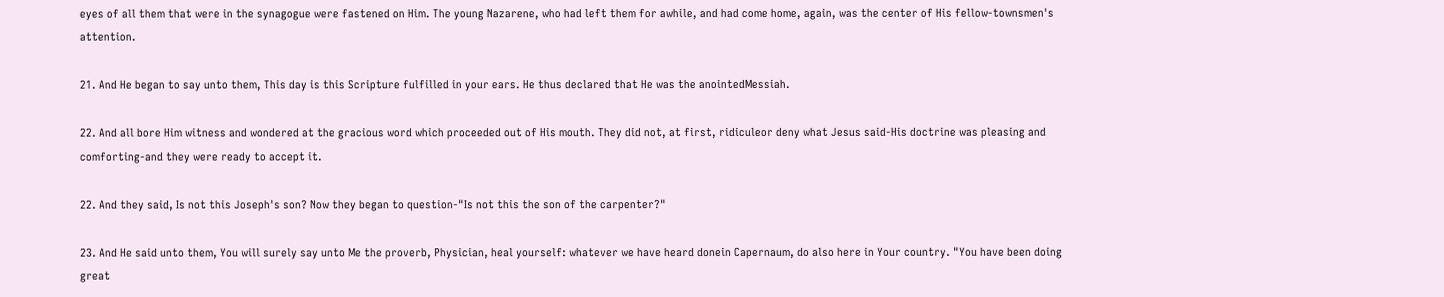eyes of all them that were in the synagogue were fastened on Him. The young Nazarene, who had left them for awhile, and had come home, again, was the center of His fellow-townsmen's attention.

21. And He began to say unto them, This day is this Scripture fulfilled in your ears. He thus declared that He was the anointedMessiah.

22. And all bore Him witness and wondered at the gracious word which proceeded out of His mouth. They did not, at first, ridiculeor deny what Jesus said-His doctrine was pleasing and comforting-and they were ready to accept it.

22. And they said, Is not this Joseph's son? Now they began to question-"Is not this the son of the carpenter?"

23. And He said unto them, You will surely say unto Me the proverb, Physician, heal yourself: whatever we have heard donein Capernaum, do also here in Your country. "You have been doing great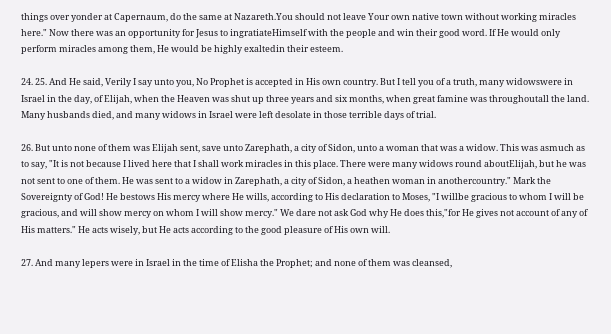things over yonder at Capernaum, do the same at Nazareth.You should not leave Your own native town without working miracles here." Now there was an opportunity for Jesus to ingratiateHimself with the people and win their good word. If He would only perform miracles among them, He would be highly exaltedin their esteem.

24. 25. And He said, Verily I say unto you, No Prophet is accepted in His own country. But I tell you of a truth, many widowswere in Israel in the day, of Elijah, when the Heaven was shut up three years and six months, when great famine was throughoutall the land. Many husbands died, and many widows in Israel were left desolate in those terrible days of trial.

26. But unto none of them was Elijah sent, save unto Zarephath, a city of Sidon, unto a woman that was a widow. This was asmuch as to say, "It is not because I lived here that I shall work miracles in this place. There were many widows round aboutElijah, but he was not sent to one of them. He was sent to a widow in Zarephath, a city of Sidon, a heathen woman in anothercountry." Mark the Sovereignty of God! He bestows His mercy where He wills, according to His declaration to Moses, "I willbe gracious to whom I will be gracious, and will show mercy on whom I will show mercy." We dare not ask God why He does this,"for He gives not account of any of His matters." He acts wisely, but He acts according to the good pleasure of His own will.

27. And many lepers were in Israel in the time of Elisha the Prophet; and none of them was cleansed,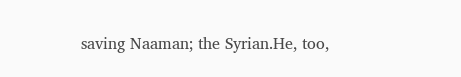saving Naaman; the Syrian.He, too,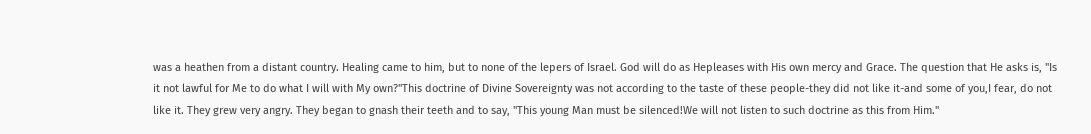was a heathen from a distant country. Healing came to him, but to none of the lepers of Israel. God will do as Hepleases with His own mercy and Grace. The question that He asks is, "Is it not lawful for Me to do what I will with My own?"This doctrine of Divine Sovereignty was not according to the taste of these people-they did not like it-and some of you,I fear, do not like it. They grew very angry. They began to gnash their teeth and to say, "This young Man must be silenced!We will not listen to such doctrine as this from Him."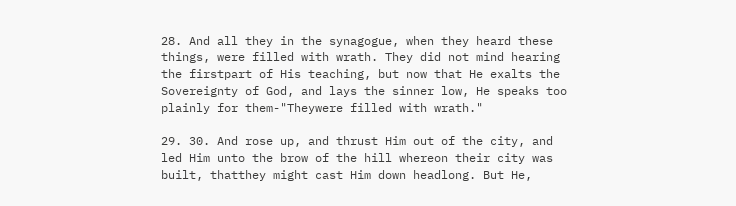28. And all they in the synagogue, when they heard these things, were filled with wrath. They did not mind hearing the firstpart of His teaching, but now that He exalts the Sovereignty of God, and lays the sinner low, He speaks too plainly for them-"Theywere filled with wrath."

29. 30. And rose up, and thrust Him out of the city, and led Him unto the brow of the hill whereon their city was built, thatthey might cast Him down headlong. But He,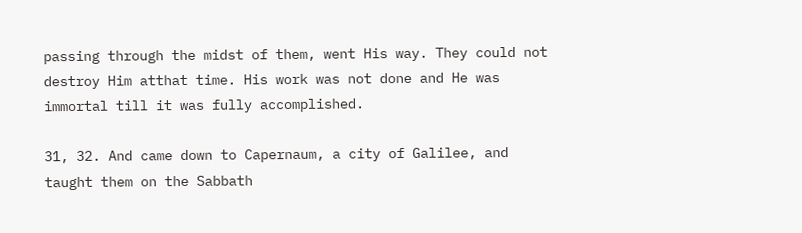passing through the midst of them, went His way. They could not destroy Him atthat time. His work was not done and He was immortal till it was fully accomplished.

31, 32. And came down to Capernaum, a city of Galilee, and taught them on the Sabbath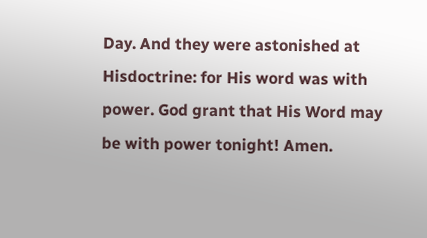Day. And they were astonished at Hisdoctrine: for His word was with power. God grant that His Word may be with power tonight! Amen.